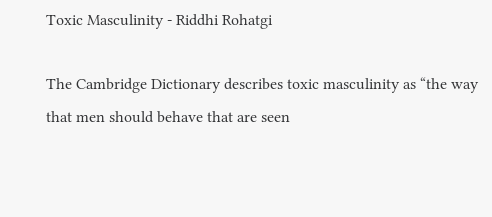Toxic Masculinity - Riddhi Rohatgi

The Cambridge Dictionary describes toxic masculinity as “the way that men should behave that are seen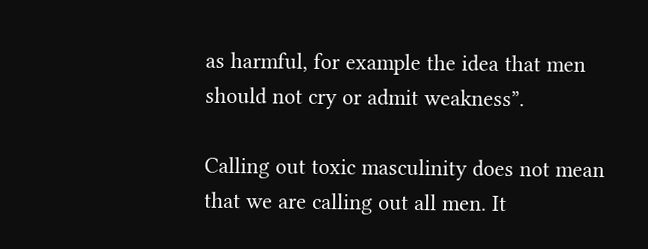as harmful, for example the idea that men should not cry or admit weakness”.

Calling out toxic masculinity does not mean that we are calling out all men. It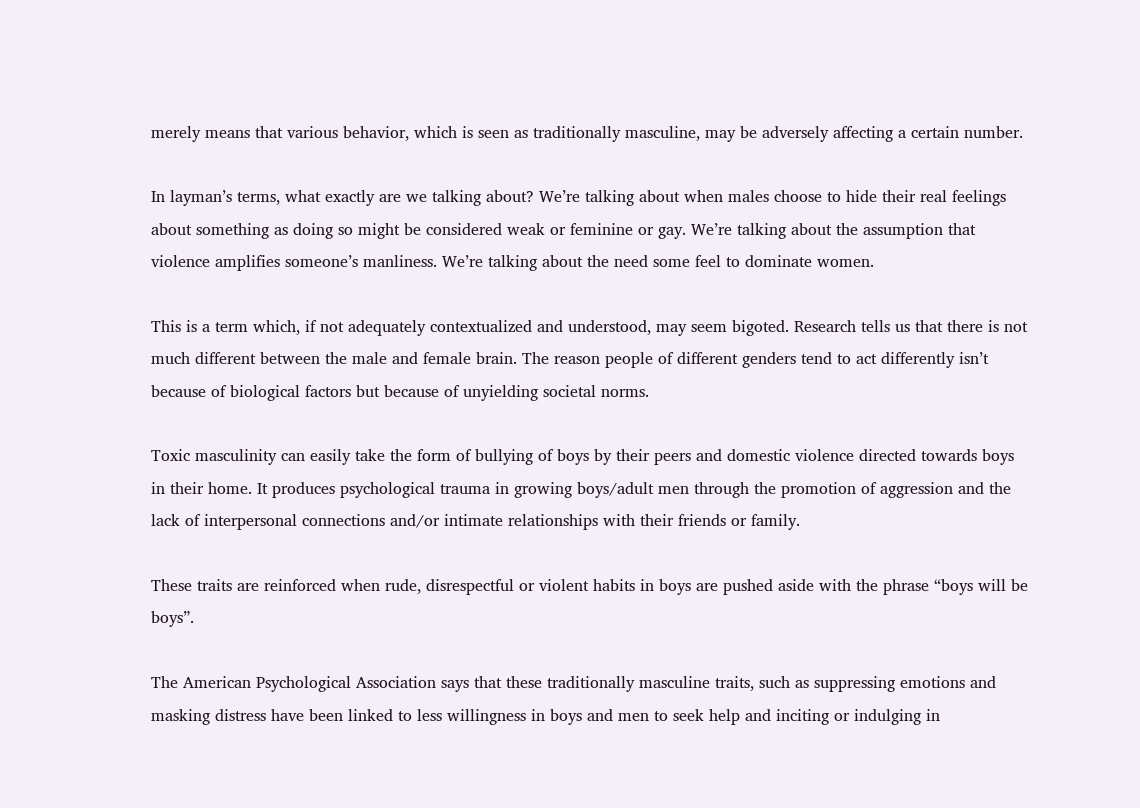merely means that various behavior, which is seen as traditionally masculine, may be adversely affecting a certain number.

In layman’s terms, what exactly are we talking about? We’re talking about when males choose to hide their real feelings about something as doing so might be considered weak or feminine or gay. We’re talking about the assumption that violence amplifies someone’s manliness. We’re talking about the need some feel to dominate women.

This is a term which, if not adequately contextualized and understood, may seem bigoted. Research tells us that there is not much different between the male and female brain. The reason people of different genders tend to act differently isn’t because of biological factors but because of unyielding societal norms.

Toxic masculinity can easily take the form of bullying of boys by their peers and domestic violence directed towards boys in their home. It produces psychological trauma in growing boys/adult men through the promotion of aggression and the lack of interpersonal connections and/or intimate relationships with their friends or family.

These traits are reinforced when rude, disrespectful or violent habits in boys are pushed aside with the phrase “boys will be boys”.

The American Psychological Association says that these traditionally masculine traits, such as suppressing emotions and masking distress have been linked to less willingness in boys and men to seek help and inciting or indulging in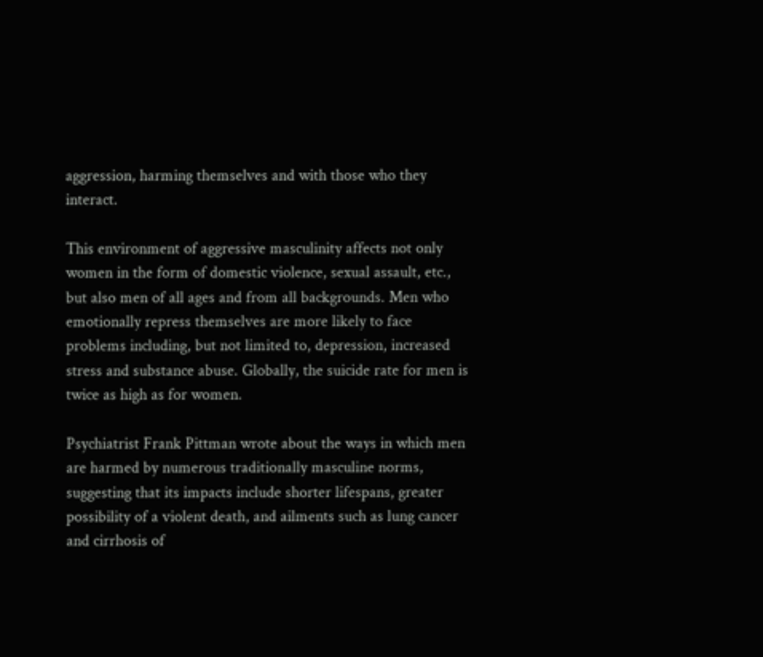aggression, harming themselves and with those who they interact.

This environment of aggressive masculinity affects not only women in the form of domestic violence, sexual assault, etc., but also men of all ages and from all backgrounds. Men who emotionally repress themselves are more likely to face problems including, but not limited to, depression, increased stress and substance abuse. Globally, the suicide rate for men is twice as high as for women.

Psychiatrist Frank Pittman wrote about the ways in which men are harmed by numerous traditionally masculine norms, suggesting that its impacts include shorter lifespans, greater possibility of a violent death, and ailments such as lung cancer and cirrhosis of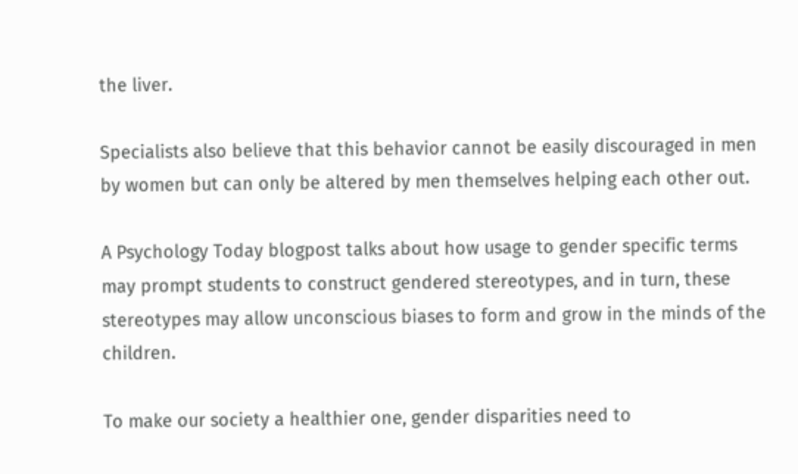the liver.

Specialists also believe that this behavior cannot be easily discouraged in men by women but can only be altered by men themselves helping each other out.

A Psychology Today blogpost talks about how usage to gender specific terms may prompt students to construct gendered stereotypes, and in turn, these stereotypes may allow unconscious biases to form and grow in the minds of the children.

To make our society a healthier one, gender disparities need to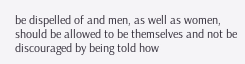be dispelled of and men, as well as women, should be allowed to be themselves and not be discouraged by being told how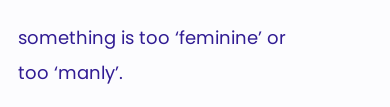something is too ‘feminine’ or too ‘manly’.